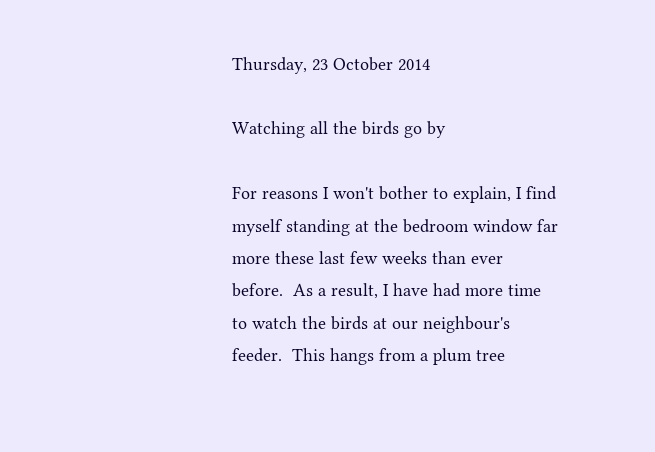Thursday, 23 October 2014

Watching all the birds go by

For reasons I won't bother to explain, I find myself standing at the bedroom window far more these last few weeks than ever before.  As a result, I have had more time to watch the birds at our neighbour's feeder.  This hangs from a plum tree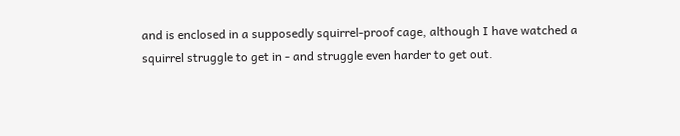and is enclosed in a supposedly squirrel-proof cage, although I have watched a squirrel struggle to get in - and struggle even harder to get out.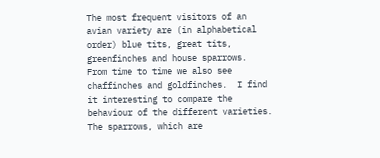The most frequent visitors of an avian variety are (in alphabetical order) blue tits, great tits, greenfinches and house sparrows.  From time to time we also see chaffinches and goldfinches.  I find it interesting to compare the behaviour of the different varieties.  The sparrows, which are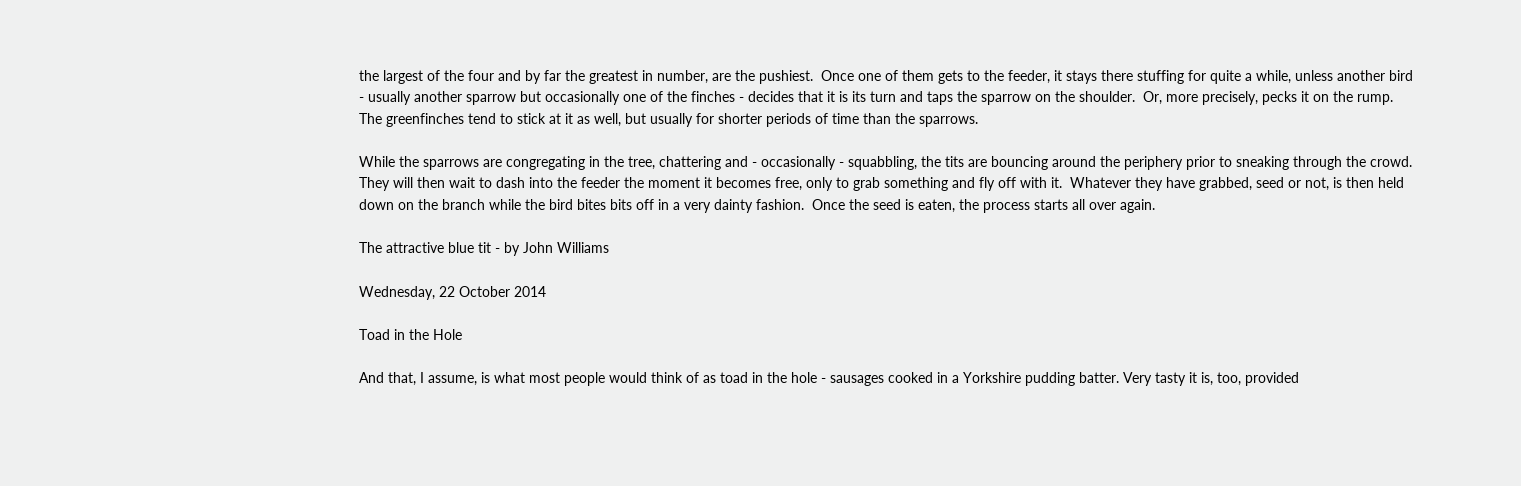the largest of the four and by far the greatest in number, are the pushiest.  Once one of them gets to the feeder, it stays there stuffing for quite a while, unless another bird - usually another sparrow but occasionally one of the finches - decides that it is its turn and taps the sparrow on the shoulder.  Or, more precisely, pecks it on the rump.  The greenfinches tend to stick at it as well, but usually for shorter periods of time than the sparrows.

While the sparrows are congregating in the tree, chattering and - occasionally - squabbling, the tits are bouncing around the periphery prior to sneaking through the crowd.  They will then wait to dash into the feeder the moment it becomes free, only to grab something and fly off with it.  Whatever they have grabbed, seed or not, is then held down on the branch while the bird bites bits off in a very dainty fashion.  Once the seed is eaten, the process starts all over again.

The attractive blue tit - by John Williams

Wednesday, 22 October 2014

Toad in the Hole

And that, I assume, is what most people would think of as toad in the hole - sausages cooked in a Yorkshire pudding batter. Very tasty it is, too, provided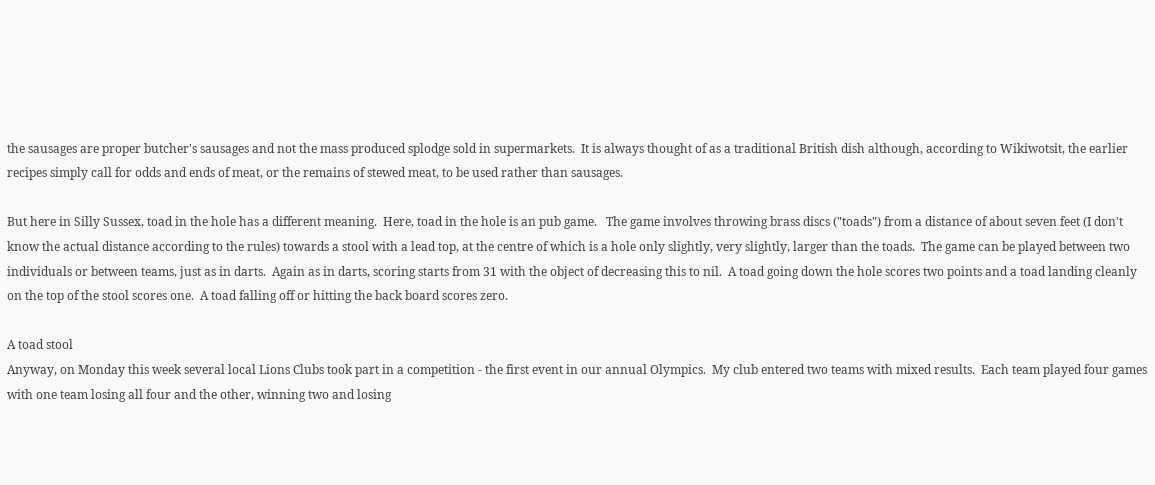the sausages are proper butcher's sausages and not the mass produced splodge sold in supermarkets.  It is always thought of as a traditional British dish although, according to Wikiwotsit, the earlier recipes simply call for odds and ends of meat, or the remains of stewed meat, to be used rather than sausages.

But here in Silly Sussex, toad in the hole has a different meaning.  Here, toad in the hole is an pub game.   The game involves throwing brass discs ("toads") from a distance of about seven feet (I don't know the actual distance according to the rules) towards a stool with a lead top, at the centre of which is a hole only slightly, very slightly, larger than the toads.  The game can be played between two individuals or between teams, just as in darts.  Again as in darts, scoring starts from 31 with the object of decreasing this to nil.  A toad going down the hole scores two points and a toad landing cleanly on the top of the stool scores one.  A toad falling off or hitting the back board scores zero.

A toad stool
Anyway, on Monday this week several local Lions Clubs took part in a competition - the first event in our annual Olympics.  My club entered two teams with mixed results.  Each team played four games with one team losing all four and the other, winning two and losing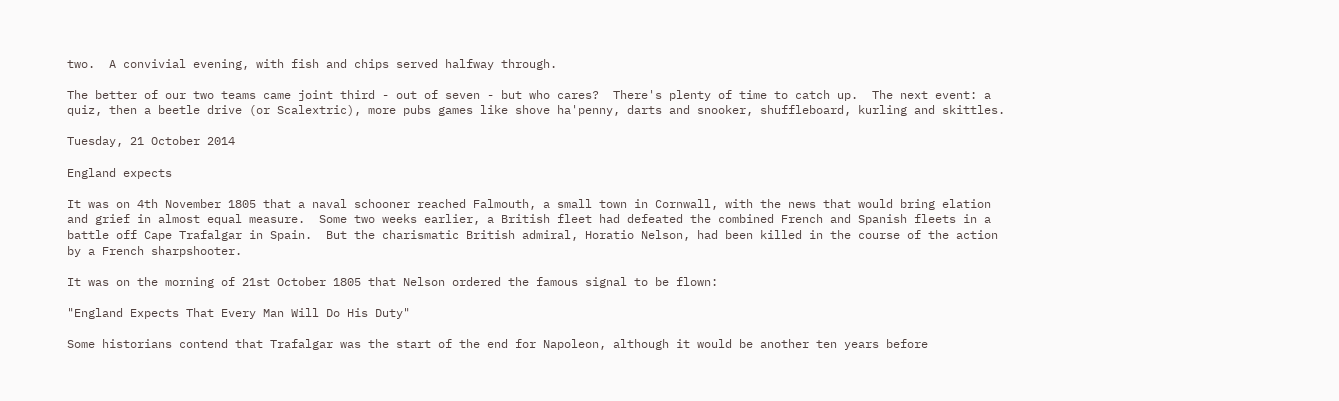two.  A convivial evening, with fish and chips served halfway through.

The better of our two teams came joint third - out of seven - but who cares?  There's plenty of time to catch up.  The next event: a quiz, then a beetle drive (or Scalextric), more pubs games like shove ha'penny, darts and snooker, shuffleboard, kurling and skittles.

Tuesday, 21 October 2014

England expects

It was on 4th November 1805 that a naval schooner reached Falmouth, a small town in Cornwall, with the news that would bring elation and grief in almost equal measure.  Some two weeks earlier, a British fleet had defeated the combined French and Spanish fleets in a battle off Cape Trafalgar in Spain.  But the charismatic British admiral, Horatio Nelson, had been killed in the course of the action by a French sharpshooter.

It was on the morning of 21st October 1805 that Nelson ordered the famous signal to be flown:

"England Expects That Every Man Will Do His Duty"

Some historians contend that Trafalgar was the start of the end for Napoleon, although it would be another ten years before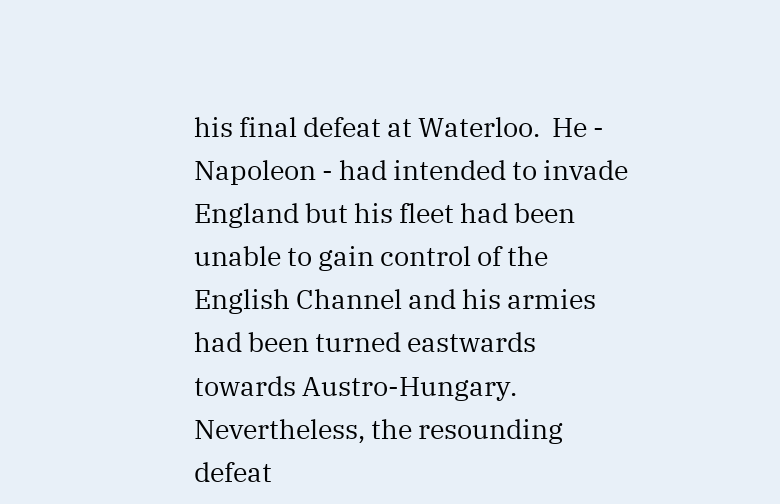his final defeat at Waterloo.  He - Napoleon - had intended to invade England but his fleet had been unable to gain control of the English Channel and his armies had been turned eastwards towards Austro-Hungary.  Nevertheless, the resounding defeat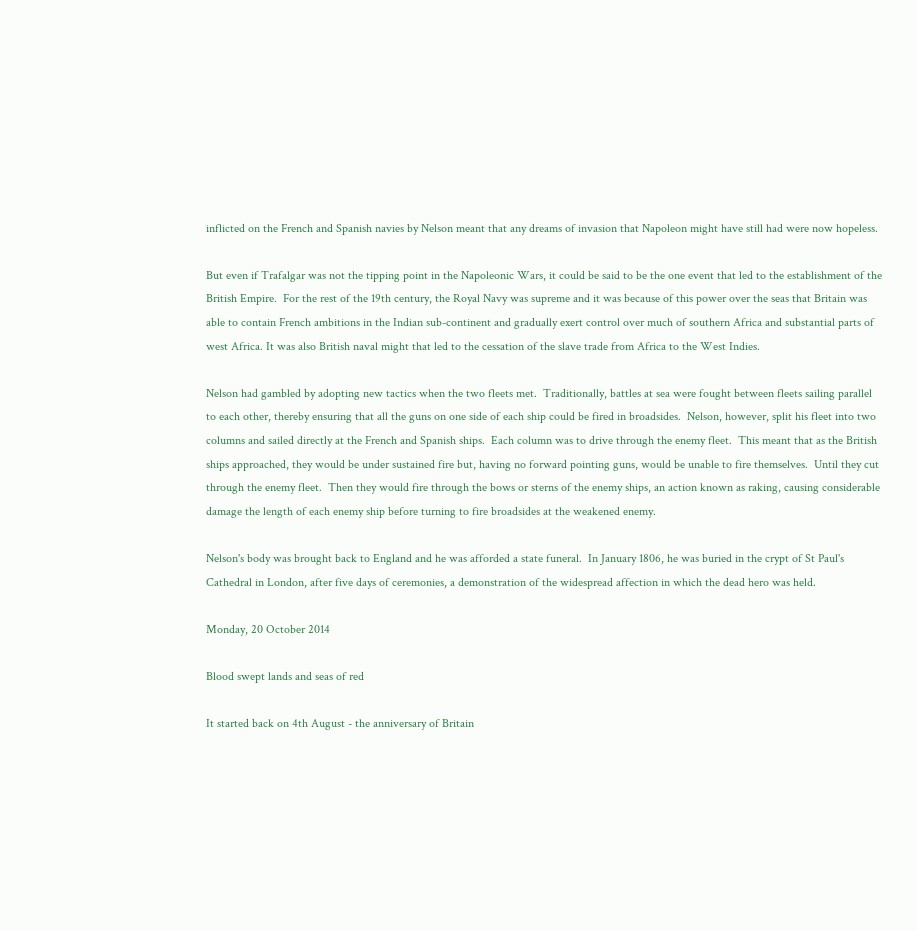inflicted on the French and Spanish navies by Nelson meant that any dreams of invasion that Napoleon might have still had were now hopeless.

But even if Trafalgar was not the tipping point in the Napoleonic Wars, it could be said to be the one event that led to the establishment of the British Empire.  For the rest of the 19th century, the Royal Navy was supreme and it was because of this power over the seas that Britain was able to contain French ambitions in the Indian sub-continent and gradually exert control over much of southern Africa and substantial parts of west Africa. It was also British naval might that led to the cessation of the slave trade from Africa to the West Indies.

Nelson had gambled by adopting new tactics when the two fleets met.  Traditionally, battles at sea were fought between fleets sailing parallel to each other, thereby ensuring that all the guns on one side of each ship could be fired in broadsides.  Nelson, however, split his fleet into two columns and sailed directly at the French and Spanish ships.  Each column was to drive through the enemy fleet.  This meant that as the British ships approached, they would be under sustained fire but, having no forward pointing guns, would be unable to fire themselves.  Until they cut through the enemy fleet.  Then they would fire through the bows or sterns of the enemy ships, an action known as raking, causing considerable damage the length of each enemy ship before turning to fire broadsides at the weakened enemy.

Nelson's body was brought back to England and he was afforded a state funeral.  In January 1806, he was buried in the crypt of St Paul's Cathedral in London, after five days of ceremonies, a demonstration of the widespread affection in which the dead hero was held.

Monday, 20 October 2014

Blood swept lands and seas of red

It started back on 4th August - the anniversary of Britain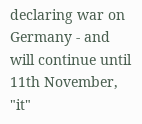declaring war on Germany - and will continue until 11th November, "it"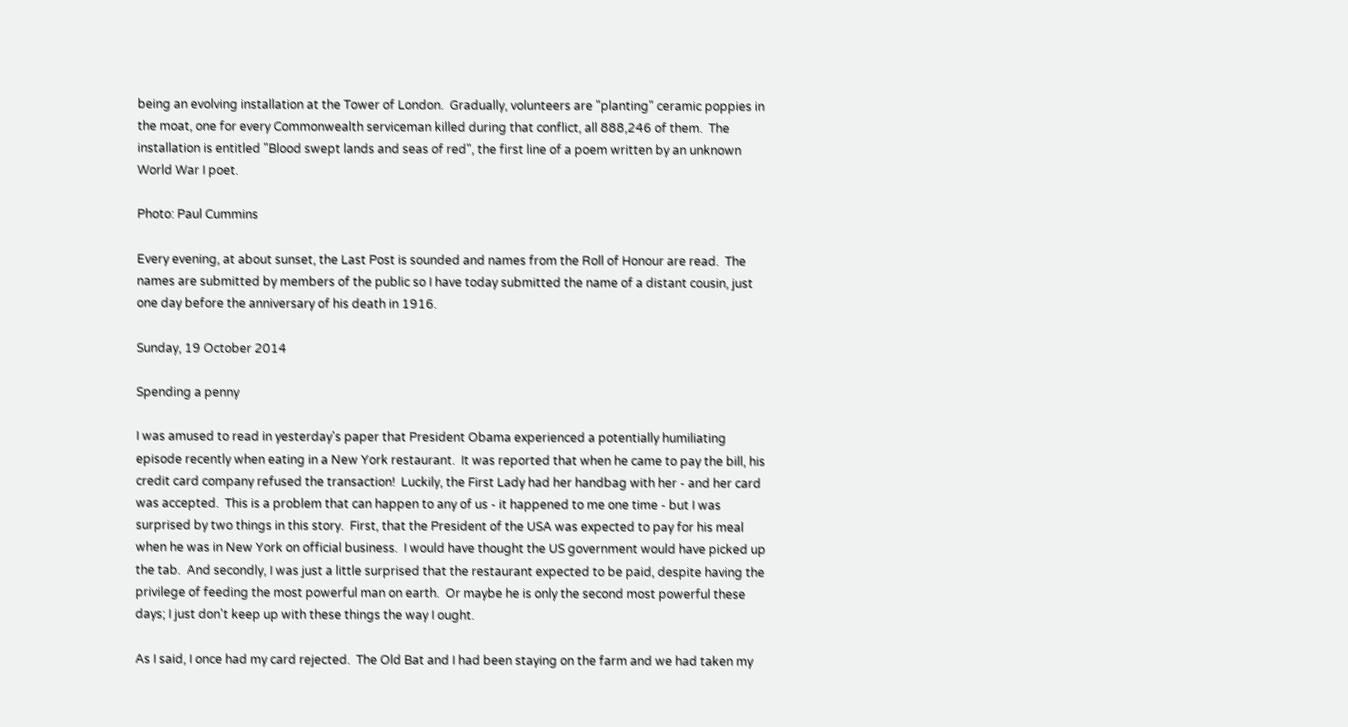being an evolving installation at the Tower of London.  Gradually, volunteers are "planting" ceramic poppies in the moat, one for every Commonwealth serviceman killed during that conflict, all 888,246 of them.  The installation is entitled "Blood swept lands and seas of red", the first line of a poem written by an unknown World War I poet.

Photo: Paul Cummins

Every evening, at about sunset, the Last Post is sounded and names from the Roll of Honour are read.  The names are submitted by members of the public so I have today submitted the name of a distant cousin, just one day before the anniversary of his death in 1916.

Sunday, 19 October 2014

Spending a penny

I was amused to read in yesterday's paper that President Obama experienced a potentially humiliating episode recently when eating in a New York restaurant.  It was reported that when he came to pay the bill, his credit card company refused the transaction!  Luckily, the First Lady had her handbag with her - and her card was accepted.  This is a problem that can happen to any of us - it happened to me one time - but I was surprised by two things in this story.  First, that the President of the USA was expected to pay for his meal when he was in New York on official business.  I would have thought the US government would have picked up the tab.  And secondly, I was just a little surprised that the restaurant expected to be paid, despite having the privilege of feeding the most powerful man on earth.  Or maybe he is only the second most powerful these days; I just don't keep up with these things the way I ought.

As I said, I once had my card rejected.  The Old Bat and I had been staying on the farm and we had taken my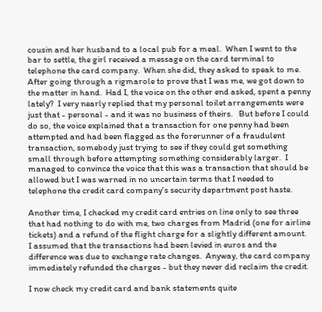cousin and her husband to a local pub for a meal.  When I went to the bar to settle, the girl received a message on the card terminal to telephone the card company.  When she did, they asked to speak to me.  After going through a rigmarole to prove that I was me, we got down to the matter in hand.  Had I, the voice on the other end asked, spent a penny lately?  I very nearly replied that my personal toilet arrangements were just that - personal - and it was no business of theirs.   But before I could do so, the voice explained that a transaction for one penny had been attempted and had been flagged as the forerunner of a fraudulent transaction, somebody just trying to see if they could get something small through before attempting something considerably larger.  I managed to convince the voice that this was a transaction that should be allowed but I was warned in no uncertain terms that I needed to telephone the credit card company's security department post haste.

Another time, I checked my credit card entries on line only to see three that had nothing to do with me, two charges from Madrid (one for airline tickets) and a refund of the flight charge for a slightly different amount.  I assumed that the transactions had been levied in euros and the difference was due to exchange rate changes.  Anyway, the card company immediately refunded the charges - but they never did reclaim the credit.

I now check my credit card and bank statements quite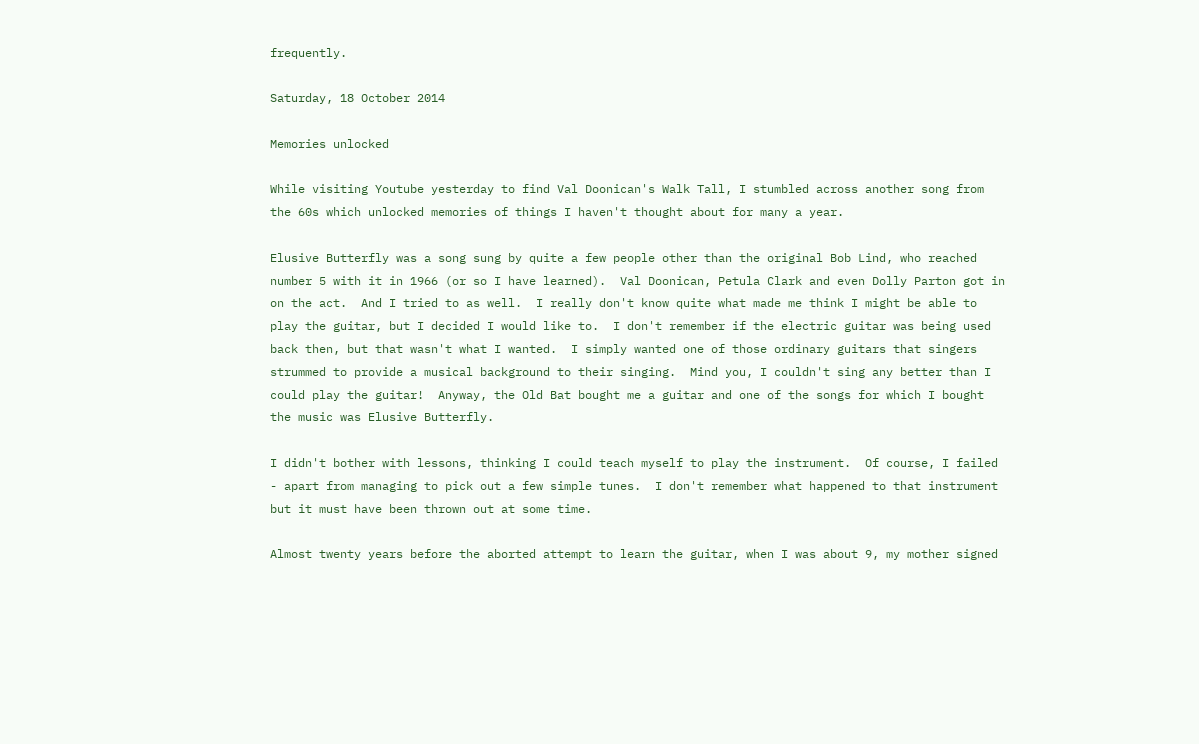frequently.

Saturday, 18 October 2014

Memories unlocked

While visiting Youtube yesterday to find Val Doonican's Walk Tall, I stumbled across another song from the 60s which unlocked memories of things I haven't thought about for many a year.

Elusive Butterfly was a song sung by quite a few people other than the original Bob Lind, who reached number 5 with it in 1966 (or so I have learned).  Val Doonican, Petula Clark and even Dolly Parton got in on the act.  And I tried to as well.  I really don't know quite what made me think I might be able to play the guitar, but I decided I would like to.  I don't remember if the electric guitar was being used back then, but that wasn't what I wanted.  I simply wanted one of those ordinary guitars that singers strummed to provide a musical background to their singing.  Mind you, I couldn't sing any better than I could play the guitar!  Anyway, the Old Bat bought me a guitar and one of the songs for which I bought the music was Elusive Butterfly.

I didn't bother with lessons, thinking I could teach myself to play the instrument.  Of course, I failed - apart from managing to pick out a few simple tunes.  I don't remember what happened to that instrument but it must have been thrown out at some time.

Almost twenty years before the aborted attempt to learn the guitar, when I was about 9, my mother signed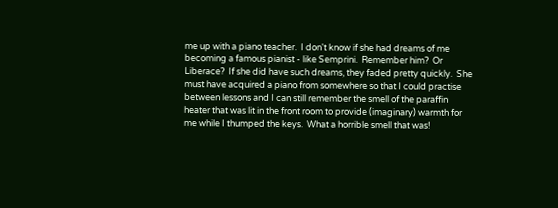me up with a piano teacher.  I don't know if she had dreams of me becoming a famous pianist - like Semprini.  Remember him?  Or Liberace?  If she did have such dreams, they faded pretty quickly.  She must have acquired a piano from somewhere so that I could practise between lessons and I can still remember the smell of the paraffin heater that was lit in the front room to provide (imaginary) warmth for me while I thumped the keys.  What a horrible smell that was!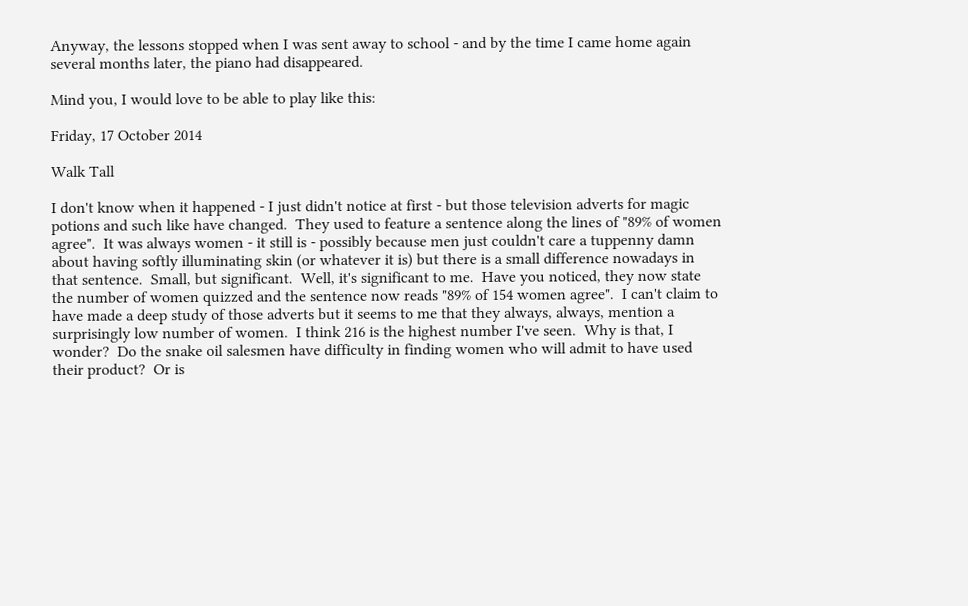Anyway, the lessons stopped when I was sent away to school - and by the time I came home again several months later, the piano had disappeared.

Mind you, I would love to be able to play like this:

Friday, 17 October 2014

Walk Tall

I don't know when it happened - I just didn't notice at first - but those television adverts for magic potions and such like have changed.  They used to feature a sentence along the lines of "89% of women agree".  It was always women - it still is - possibly because men just couldn't care a tuppenny damn about having softly illuminating skin (or whatever it is) but there is a small difference nowadays in that sentence.  Small, but significant.  Well, it's significant to me.  Have you noticed, they now state the number of women quizzed and the sentence now reads "89% of 154 women agree".  I can't claim to have made a deep study of those adverts but it seems to me that they always, always, mention a surprisingly low number of women.  I think 216 is the highest number I've seen.  Why is that, I wonder?  Do the snake oil salesmen have difficulty in finding women who will admit to have used their product?  Or is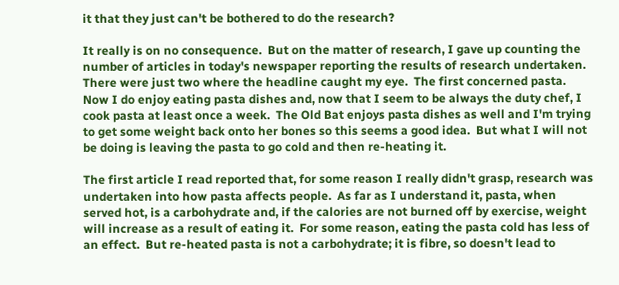it that they just can't be bothered to do the research?

It really is on no consequence.  But on the matter of research, I gave up counting the number of articles in today's newspaper reporting the results of research undertaken.  There were just two where the headline caught my eye.  The first concerned pasta.  Now I do enjoy eating pasta dishes and, now that I seem to be always the duty chef, I cook pasta at least once a week.  The Old Bat enjoys pasta dishes as well and I'm trying to get some weight back onto her bones so this seems a good idea.  But what I will not be doing is leaving the pasta to go cold and then re-heating it.

The first article I read reported that, for some reason I really didn't grasp, research was undertaken into how pasta affects people.  As far as I understand it, pasta, when served hot, is a carbohydrate and, if the calories are not burned off by exercise, weight will increase as a result of eating it.  For some reason, eating the pasta cold has less of an effect.  But re-heated pasta is not a carbohydrate; it is fibre, so doesn't lead to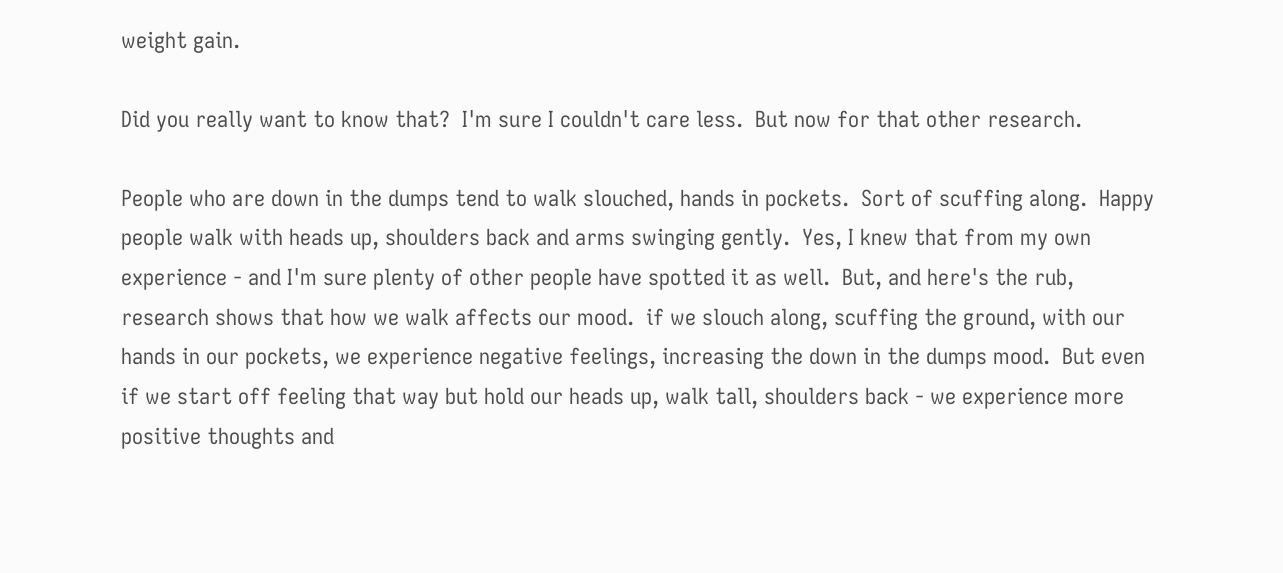weight gain.

Did you really want to know that?  I'm sure I couldn't care less.  But now for that other research.

People who are down in the dumps tend to walk slouched, hands in pockets.  Sort of scuffing along.  Happy people walk with heads up, shoulders back and arms swinging gently.  Yes, I knew that from my own experience - and I'm sure plenty of other people have spotted it as well.  But, and here's the rub, research shows that how we walk affects our mood.  if we slouch along, scuffing the ground, with our hands in our pockets, we experience negative feelings, increasing the down in the dumps mood.  But even if we start off feeling that way but hold our heads up, walk tall, shoulders back - we experience more positive thoughts and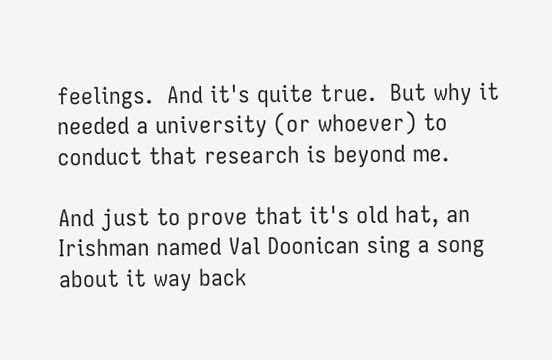feelings.  And it's quite true.  But why it needed a university (or whoever) to conduct that research is beyond me.

And just to prove that it's old hat, an Irishman named Val Doonican sing a song about it way back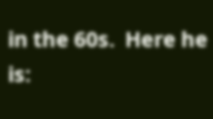in the 60s.  Here he is: